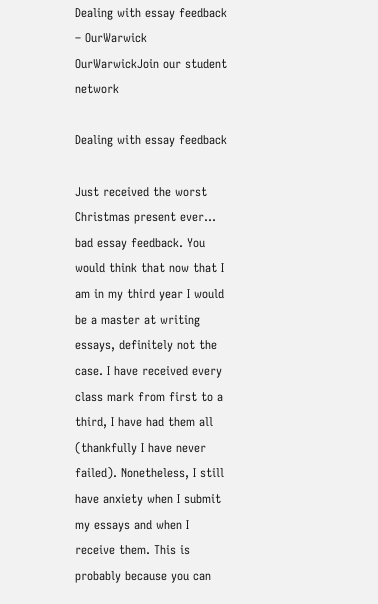Dealing with essay feedback – OurWarwick
OurWarwickJoin our student network

Dealing with essay feedback

Just received the worst Christmas present ever… bad essay feedback. You would think that now that I am in my third year I would be a master at writing essays, definitely not the case. I have received every class mark from first to a third, I have had them all (thankfully I have never failed). Nonetheless, I still have anxiety when I submit my essays and when I receive them. This is probably because you can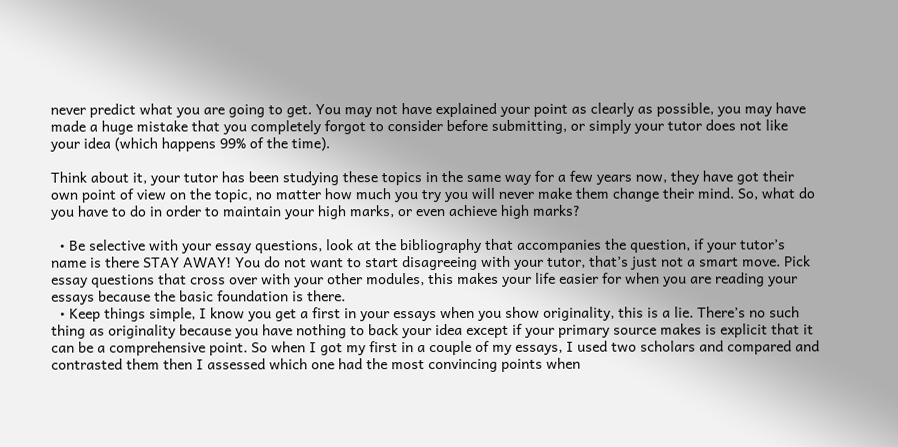never predict what you are going to get. You may not have explained your point as clearly as possible, you may have made a huge mistake that you completely forgot to consider before submitting, or simply your tutor does not like your idea (which happens 99% of the time).

Think about it, your tutor has been studying these topics in the same way for a few years now, they have got their own point of view on the topic, no matter how much you try you will never make them change their mind. So, what do you have to do in order to maintain your high marks, or even achieve high marks?

  • Be selective with your essay questions, look at the bibliography that accompanies the question, if your tutor’s name is there STAY AWAY! You do not want to start disagreeing with your tutor, that’s just not a smart move. Pick essay questions that cross over with your other modules, this makes your life easier for when you are reading your essays because the basic foundation is there.
  • Keep things simple, I know you get a first in your essays when you show originality, this is a lie. There’s no such thing as originality because you have nothing to back your idea except if your primary source makes is explicit that it can be a comprehensive point. So when I got my first in a couple of my essays, I used two scholars and compared and contrasted them then I assessed which one had the most convincing points when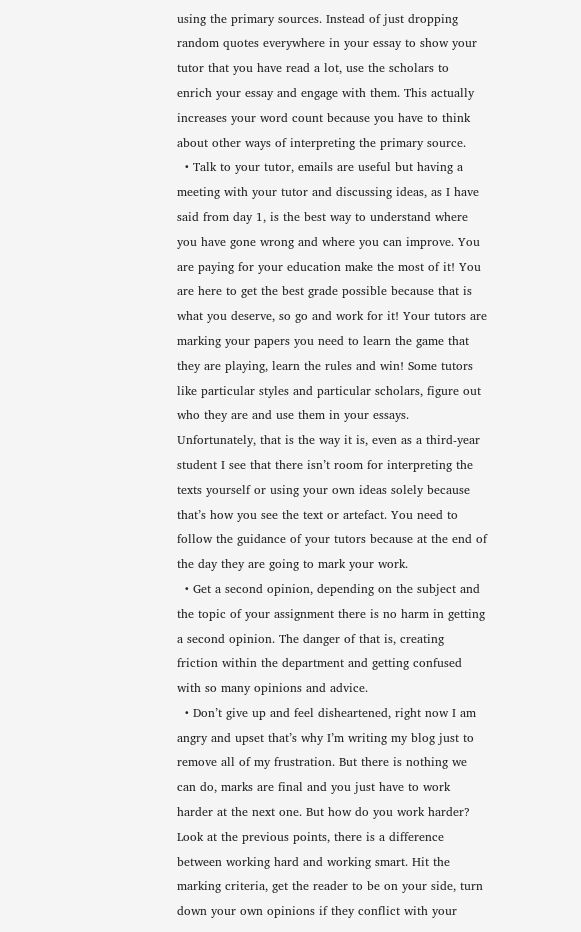using the primary sources. Instead of just dropping random quotes everywhere in your essay to show your tutor that you have read a lot, use the scholars to enrich your essay and engage with them. This actually increases your word count because you have to think about other ways of interpreting the primary source.
  • Talk to your tutor, emails are useful but having a meeting with your tutor and discussing ideas, as I have said from day 1, is the best way to understand where you have gone wrong and where you can improve. You are paying for your education make the most of it! You are here to get the best grade possible because that is what you deserve, so go and work for it! Your tutors are marking your papers you need to learn the game that they are playing, learn the rules and win! Some tutors like particular styles and particular scholars, figure out who they are and use them in your essays. Unfortunately, that is the way it is, even as a third-year student I see that there isn’t room for interpreting the texts yourself or using your own ideas solely because that’s how you see the text or artefact. You need to follow the guidance of your tutors because at the end of the day they are going to mark your work.
  • Get a second opinion, depending on the subject and the topic of your assignment there is no harm in getting a second opinion. The danger of that is, creating friction within the department and getting confused with so many opinions and advice.
  • Don’t give up and feel disheartened, right now I am angry and upset that’s why I’m writing my blog just to remove all of my frustration. But there is nothing we can do, marks are final and you just have to work harder at the next one. But how do you work harder? Look at the previous points, there is a difference between working hard and working smart. Hit the marking criteria, get the reader to be on your side, turn down your own opinions if they conflict with your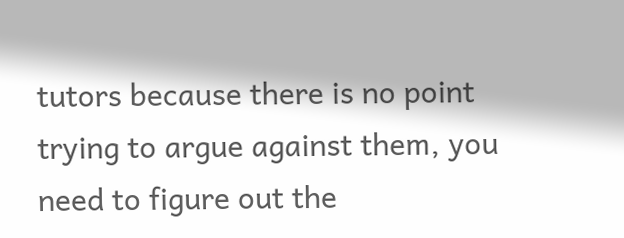tutors because there is no point trying to argue against them, you need to figure out the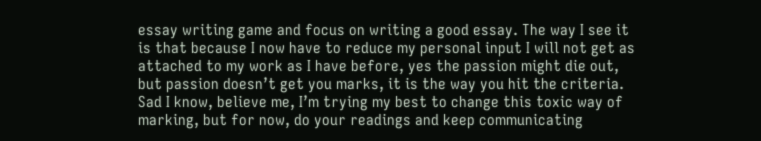essay writing game and focus on writing a good essay. The way I see it is that because I now have to reduce my personal input I will not get as attached to my work as I have before, yes the passion might die out, but passion doesn’t get you marks, it is the way you hit the criteria. Sad I know, believe me, I’m trying my best to change this toxic way of marking, but for now, do your readings and keep communicating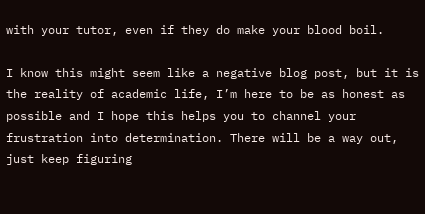with your tutor, even if they do make your blood boil.

I know this might seem like a negative blog post, but it is the reality of academic life, I’m here to be as honest as possible and I hope this helps you to channel your frustration into determination. There will be a way out, just keep figuring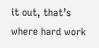it out, that’s where hard work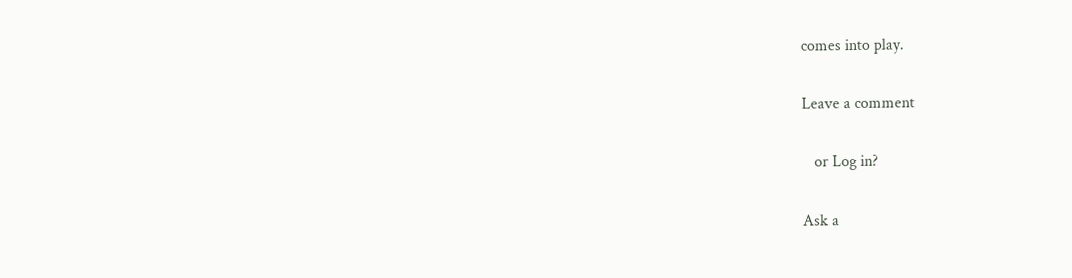comes into play.

Leave a comment

   or Log in?

Ask a